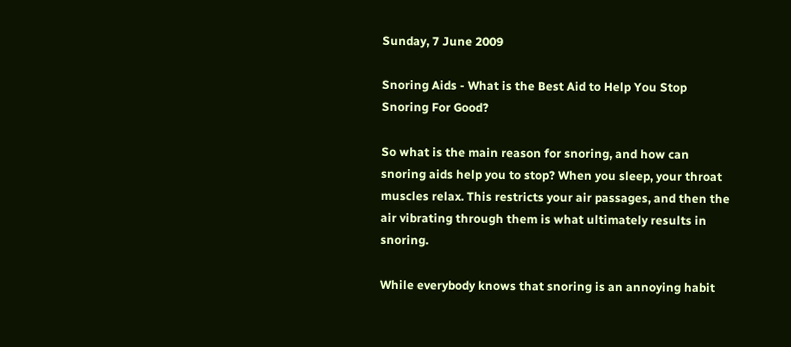Sunday, 7 June 2009

Snoring Aids - What is the Best Aid to Help You Stop Snoring For Good?

So what is the main reason for snoring, and how can snoring aids help you to stop? When you sleep, your throat muscles relax. This restricts your air passages, and then the air vibrating through them is what ultimately results in snoring.

While everybody knows that snoring is an annoying habit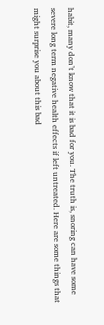habit, many don’t know that it is bad for you. The truth is, snoring can have some severe long term negative health effects if left untreated. Here are some things that might surprise you about this bad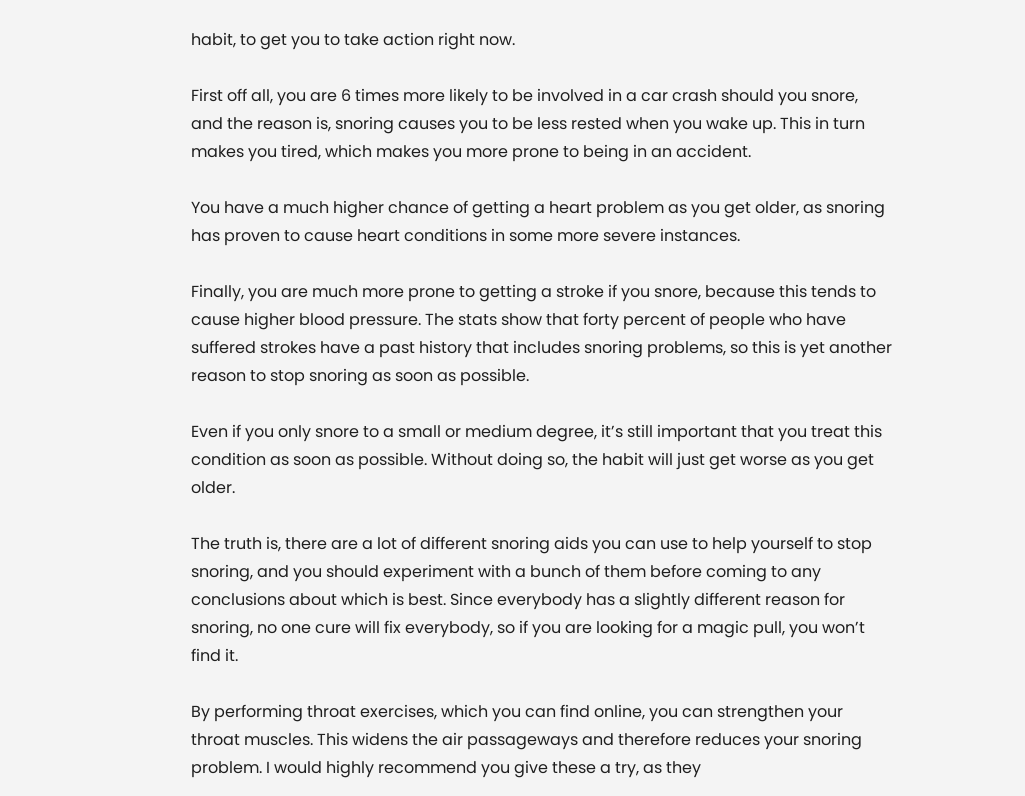habit, to get you to take action right now.

First off all, you are 6 times more likely to be involved in a car crash should you snore, and the reason is, snoring causes you to be less rested when you wake up. This in turn makes you tired, which makes you more prone to being in an accident.

You have a much higher chance of getting a heart problem as you get older, as snoring has proven to cause heart conditions in some more severe instances.

Finally, you are much more prone to getting a stroke if you snore, because this tends to cause higher blood pressure. The stats show that forty percent of people who have suffered strokes have a past history that includes snoring problems, so this is yet another reason to stop snoring as soon as possible.

Even if you only snore to a small or medium degree, it’s still important that you treat this condition as soon as possible. Without doing so, the habit will just get worse as you get older.

The truth is, there are a lot of different snoring aids you can use to help yourself to stop snoring, and you should experiment with a bunch of them before coming to any conclusions about which is best. Since everybody has a slightly different reason for snoring, no one cure will fix everybody, so if you are looking for a magic pull, you won’t find it.

By performing throat exercises, which you can find online, you can strengthen your throat muscles. This widens the air passageways and therefore reduces your snoring problem. I would highly recommend you give these a try, as they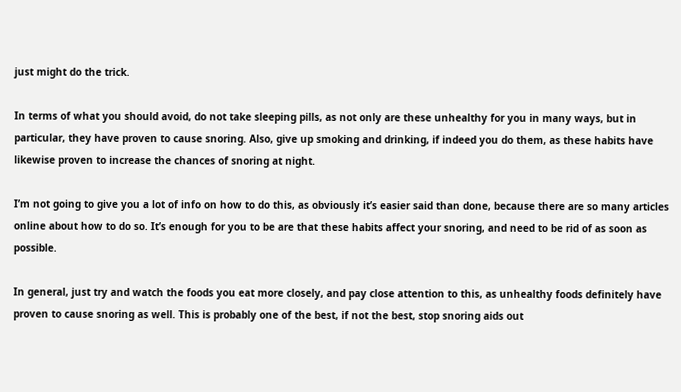just might do the trick.

In terms of what you should avoid, do not take sleeping pills, as not only are these unhealthy for you in many ways, but in particular, they have proven to cause snoring. Also, give up smoking and drinking, if indeed you do them, as these habits have likewise proven to increase the chances of snoring at night.

I’m not going to give you a lot of info on how to do this, as obviously it’s easier said than done, because there are so many articles online about how to do so. It’s enough for you to be are that these habits affect your snoring, and need to be rid of as soon as possible.

In general, just try and watch the foods you eat more closely, and pay close attention to this, as unhealthy foods definitely have proven to cause snoring as well. This is probably one of the best, if not the best, stop snoring aids out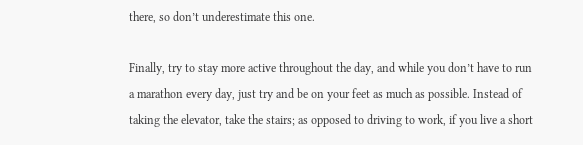there, so don’t underestimate this one.

Finally, try to stay more active throughout the day, and while you don’t have to run a marathon every day, just try and be on your feet as much as possible. Instead of taking the elevator, take the stairs; as opposed to driving to work, if you live a short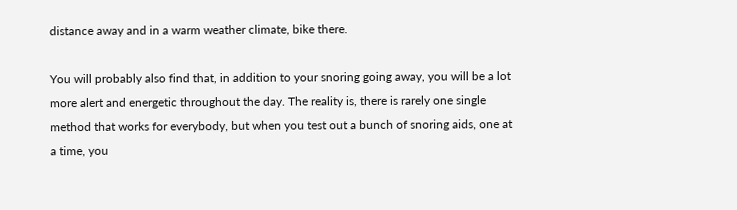distance away and in a warm weather climate, bike there.

You will probably also find that, in addition to your snoring going away, you will be a lot more alert and energetic throughout the day. The reality is, there is rarely one single method that works for everybody, but when you test out a bunch of snoring aids, one at a time, you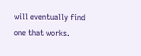will eventually find one that works.